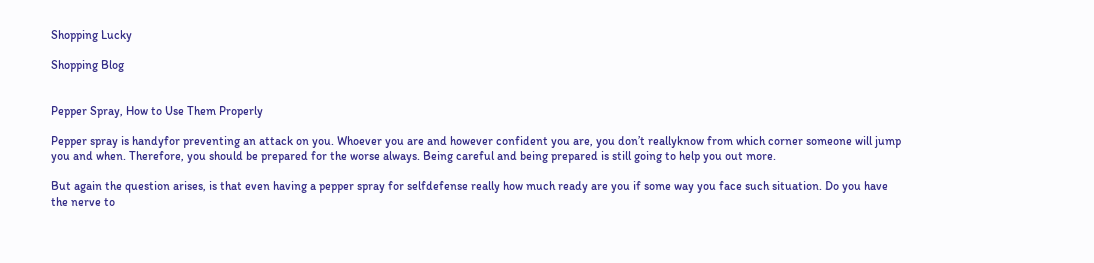Shopping Lucky

Shopping Blog


Pepper Spray, How to Use Them Properly

Pepper spray is handyfor preventing an attack on you. Whoever you are and however confident you are, you don’t reallyknow from which corner someone will jump you and when. Therefore, you should be prepared for the worse always. Being careful and being prepared is still going to help you out more.

But again the question arises, is that even having a pepper spray for selfdefense really how much ready are you if some way you face such situation. Do you have the nerve to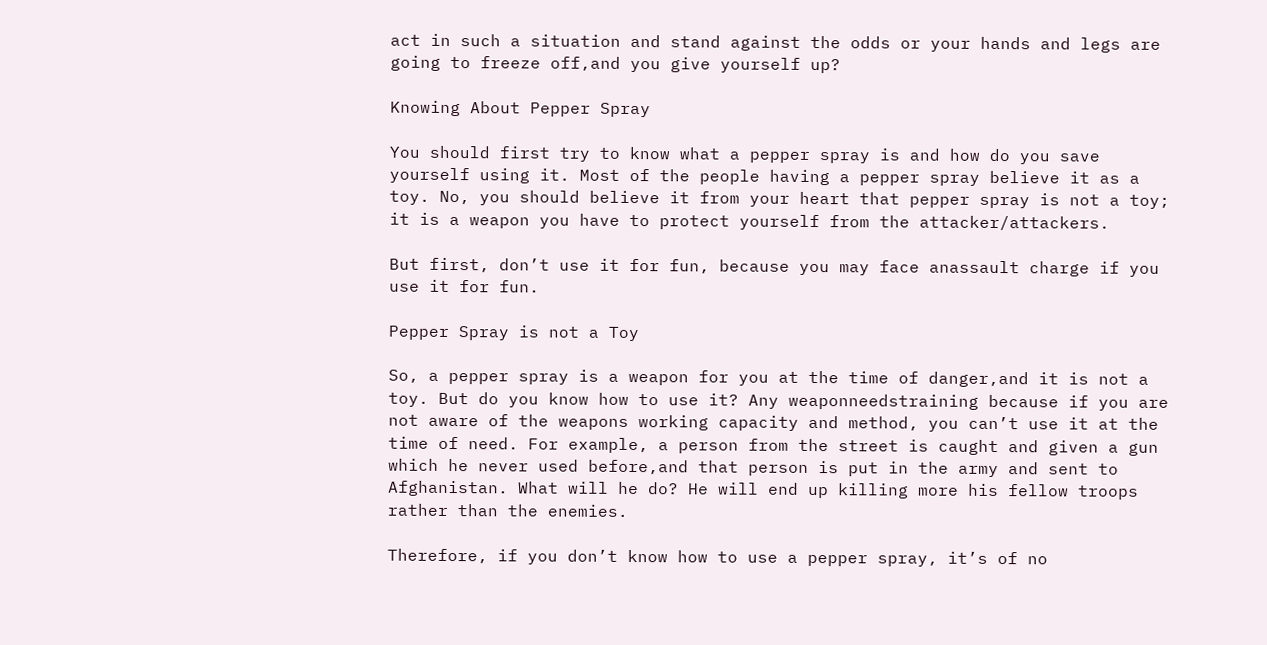act in such a situation and stand against the odds or your hands and legs are going to freeze off,and you give yourself up?

Knowing About Pepper Spray

You should first try to know what a pepper spray is and how do you save yourself using it. Most of the people having a pepper spray believe it as a toy. No, you should believe it from your heart that pepper spray is not a toy; it is a weapon you have to protect yourself from the attacker/attackers.

But first, don’t use it for fun, because you may face anassault charge if you use it for fun.

Pepper Spray is not a Toy

So, a pepper spray is a weapon for you at the time of danger,and it is not a toy. But do you know how to use it? Any weaponneedstraining because if you are not aware of the weapons working capacity and method, you can’t use it at the time of need. For example, a person from the street is caught and given a gun which he never used before,and that person is put in the army and sent to Afghanistan. What will he do? He will end up killing more his fellow troops rather than the enemies.

Therefore, if you don’t know how to use a pepper spray, it’s of no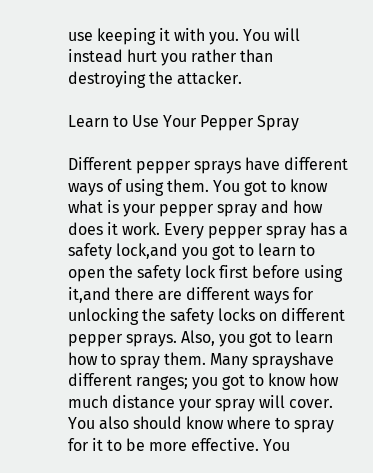use keeping it with you. You will instead hurt you rather than destroying the attacker.

Learn to Use Your Pepper Spray

Different pepper sprays have different ways of using them. You got to know what is your pepper spray and how does it work. Every pepper spray has a safety lock,and you got to learn to open the safety lock first before using it,and there are different ways for unlocking the safety locks on different pepper sprays. Also, you got to learn how to spray them. Many sprayshave different ranges; you got to know how much distance your spray will cover. You also should know where to spray for it to be more effective. You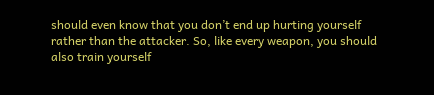should even know that you don’t end up hurting yourself rather than the attacker. So, like every weapon, you should also train yourself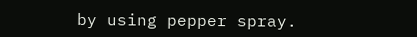by using pepper spray.